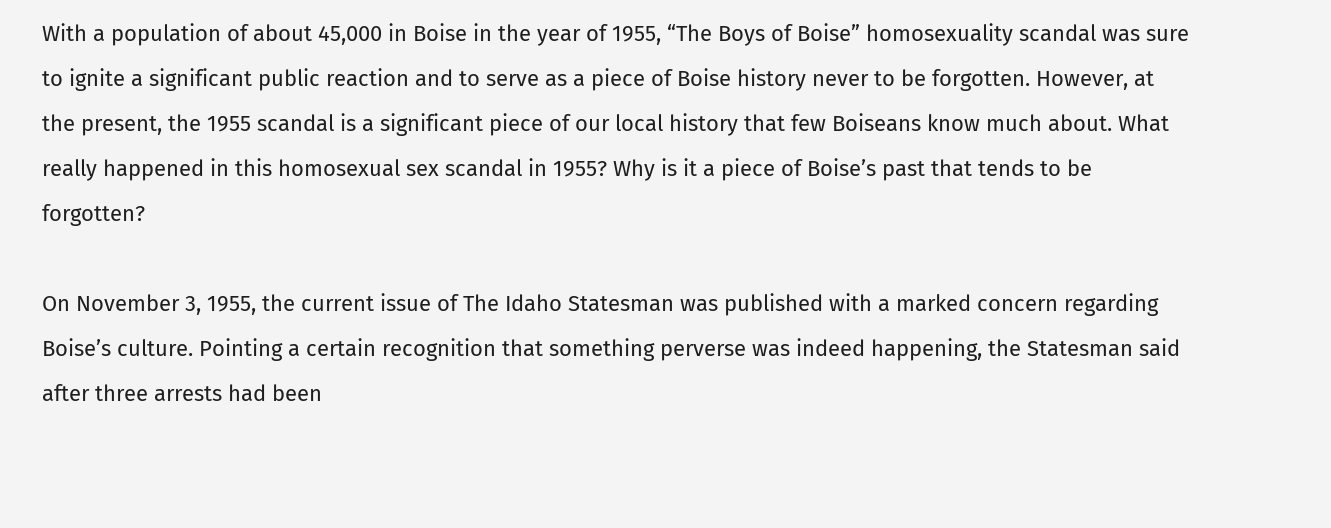With a population of about 45,000 in Boise in the year of 1955, “The Boys of Boise” homosexuality scandal was sure to ignite a significant public reaction and to serve as a piece of Boise history never to be forgotten. However, at the present, the 1955 scandal is a significant piece of our local history that few Boiseans know much about. What really happened in this homosexual sex scandal in 1955? Why is it a piece of Boise’s past that tends to be forgotten?

On November 3, 1955, the current issue of The Idaho Statesman was published with a marked concern regarding Boise’s culture. Pointing a certain recognition that something perverse was indeed happening, the Statesman said after three arrests had been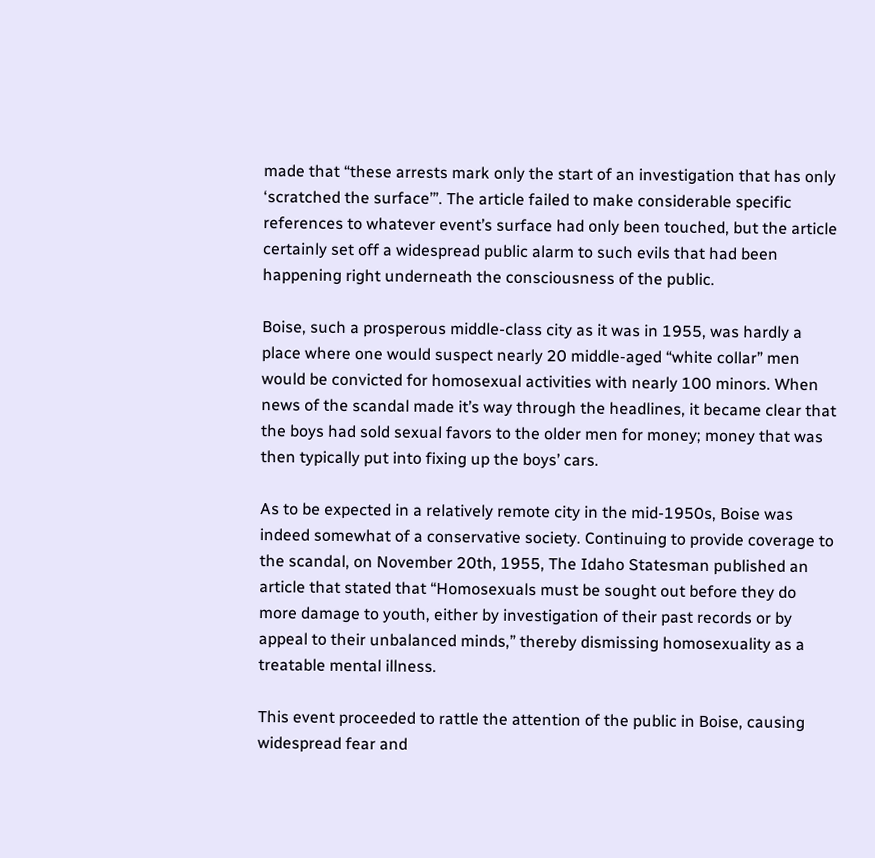made that “these arrests mark only the start of an investigation that has only ‘scratched the surface’”. The article failed to make considerable specific references to whatever event’s surface had only been touched, but the article certainly set off a widespread public alarm to such evils that had been happening right underneath the consciousness of the public.

Boise, such a prosperous middle-class city as it was in 1955, was hardly a place where one would suspect nearly 20 middle-aged “white collar” men would be convicted for homosexual activities with nearly 100 minors. When news of the scandal made it’s way through the headlines, it became clear that the boys had sold sexual favors to the older men for money; money that was then typically put into fixing up the boys’ cars.

As to be expected in a relatively remote city in the mid-1950s, Boise was indeed somewhat of a conservative society. Continuing to provide coverage to the scandal, on November 20th, 1955, The Idaho Statesman published an article that stated that “Homosexuals must be sought out before they do more damage to youth, either by investigation of their past records or by appeal to their unbalanced minds,” thereby dismissing homosexuality as a treatable mental illness.

This event proceeded to rattle the attention of the public in Boise, causing widespread fear and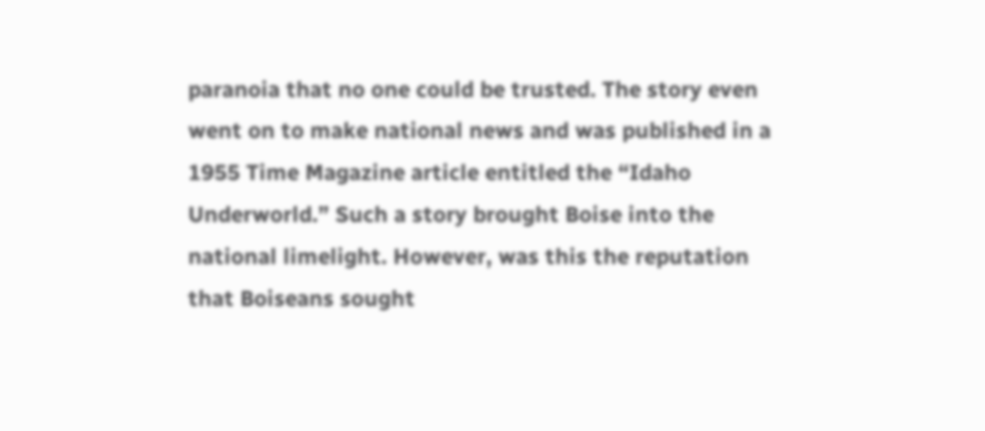paranoia that no one could be trusted. The story even went on to make national news and was published in a 1955 Time Magazine article entitled the “Idaho Underworld.” Such a story brought Boise into the national limelight. However, was this the reputation that Boiseans sought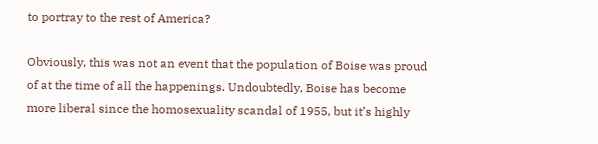to portray to the rest of America?

Obviously, this was not an event that the population of Boise was proud of at the time of all the happenings. Undoubtedly, Boise has become more liberal since the homosexuality scandal of 1955, but it’s highly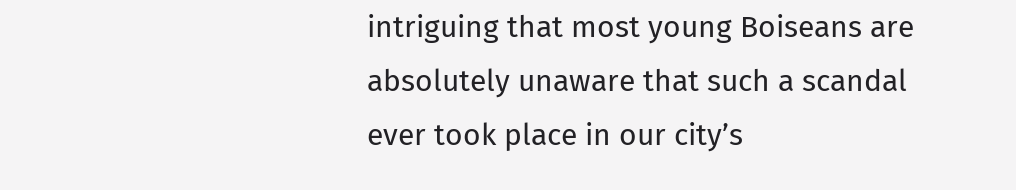intriguing that most young Boiseans are absolutely unaware that such a scandal ever took place in our city’s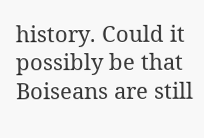history. Could it possibly be that Boiseans are still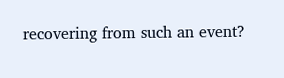recovering from such an event?